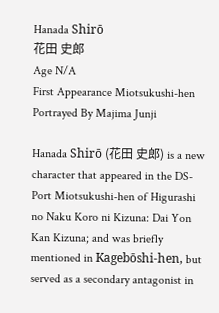Hanada Shirō
花田 史郎
Age N/A
First Appearance Miotsukushi-hen
Portrayed By Majima Junji

Hanada Shirō (花田 史郎) is a new character that appeared in the DS-Port Miotsukushi-hen of Higurashi no Naku Koro ni Kizuna: Dai Yon Kan Kizuna; and was briefly mentioned in Kagebōshi-hen, but served as a secondary antagonist in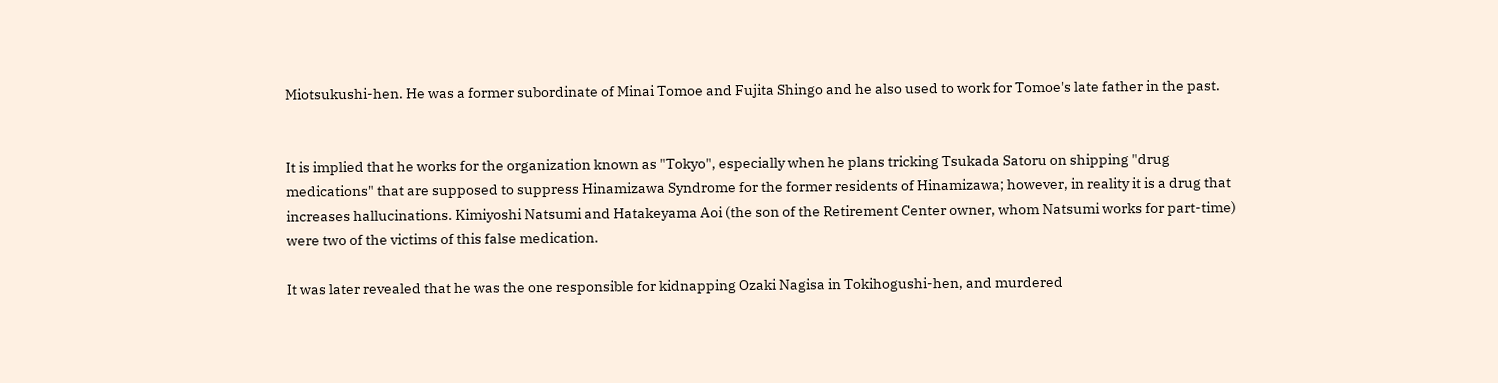Miotsukushi-hen. He was a former subordinate of Minai Tomoe and Fujita Shingo and he also used to work for Tomoe's late father in the past.


It is implied that he works for the organization known as "Tokyo", especially when he plans tricking Tsukada Satoru on shipping "drug medications" that are supposed to suppress Hinamizawa Syndrome for the former residents of Hinamizawa; however, in reality it is a drug that increases hallucinations. Kimiyoshi Natsumi and Hatakeyama Aoi (the son of the Retirement Center owner, whom Natsumi works for part-time) were two of the victims of this false medication.

It was later revealed that he was the one responsible for kidnapping Ozaki Nagisa in Tokihogushi-hen, and murdered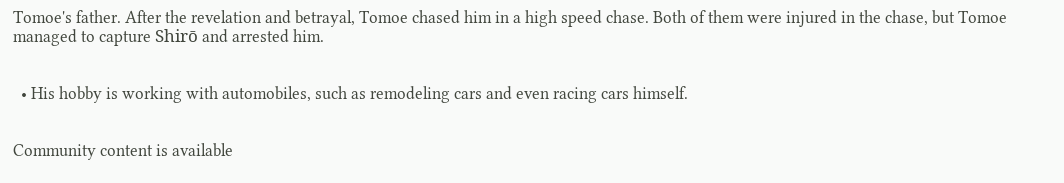Tomoe's father. After the revelation and betrayal, Tomoe chased him in a high speed chase. Both of them were injured in the chase, but Tomoe managed to capture Shirō and arrested him.


  • His hobby is working with automobiles, such as remodeling cars and even racing cars himself.


Community content is available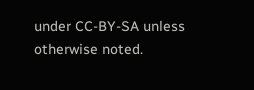under CC-BY-SA unless otherwise noted.